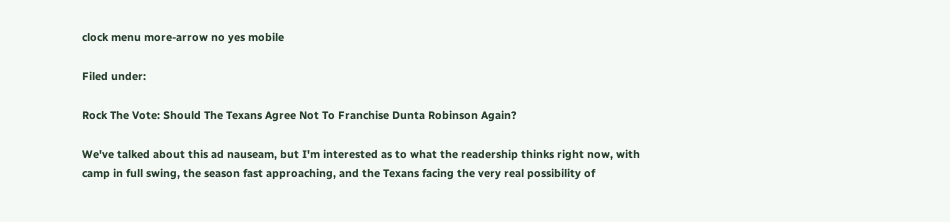clock menu more-arrow no yes mobile

Filed under:

Rock The Vote: Should The Texans Agree Not To Franchise Dunta Robinson Again?

We've talked about this ad nauseam, but I'm interested as to what the readership thinks right now, with camp in full swing, the season fast approaching, and the Texans facing the very real possibility of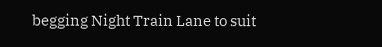begging Night Train Lane to suit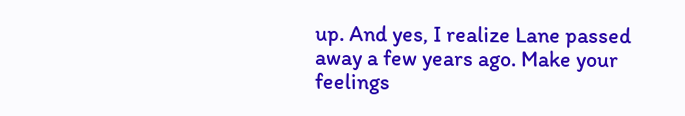up. And yes, I realize Lane passed away a few years ago. Make your feelings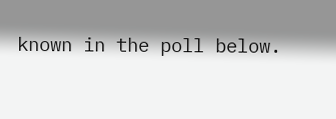known in the poll below.